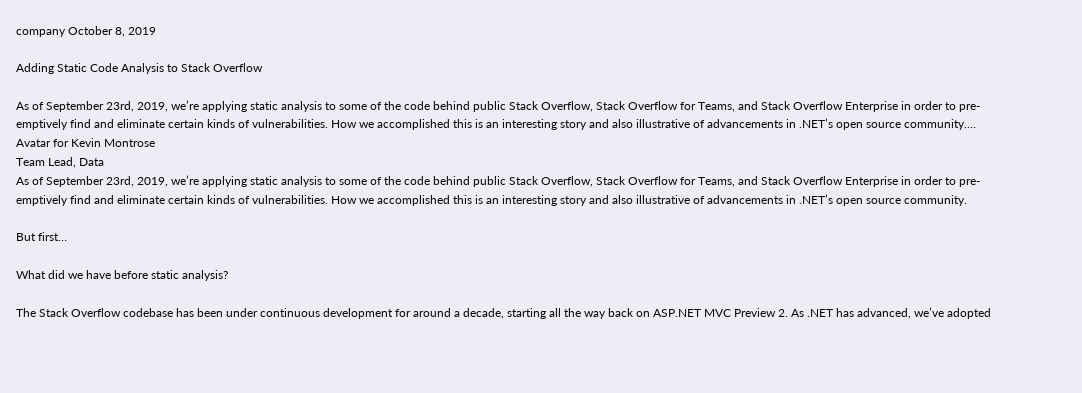company October 8, 2019

Adding Static Code Analysis to Stack Overflow

As of September 23rd, 2019, we’re applying static analysis to some of the code behind public Stack Overflow, Stack Overflow for Teams, and Stack Overflow Enterprise in order to pre-emptively find and eliminate certain kinds of vulnerabilities. How we accomplished this is an interesting story and also illustrative of advancements in .NET’s open source community.…
Avatar for Kevin Montrose
Team Lead, Data
As of September 23rd, 2019, we’re applying static analysis to some of the code behind public Stack Overflow, Stack Overflow for Teams, and Stack Overflow Enterprise in order to pre-emptively find and eliminate certain kinds of vulnerabilities. How we accomplished this is an interesting story and also illustrative of advancements in .NET’s open source community.

But first…

What did we have before static analysis?

The Stack Overflow codebase has been under continuous development for around a decade, starting all the way back on ASP.NET MVC Preview 2. As .NET has advanced, we’ve adopted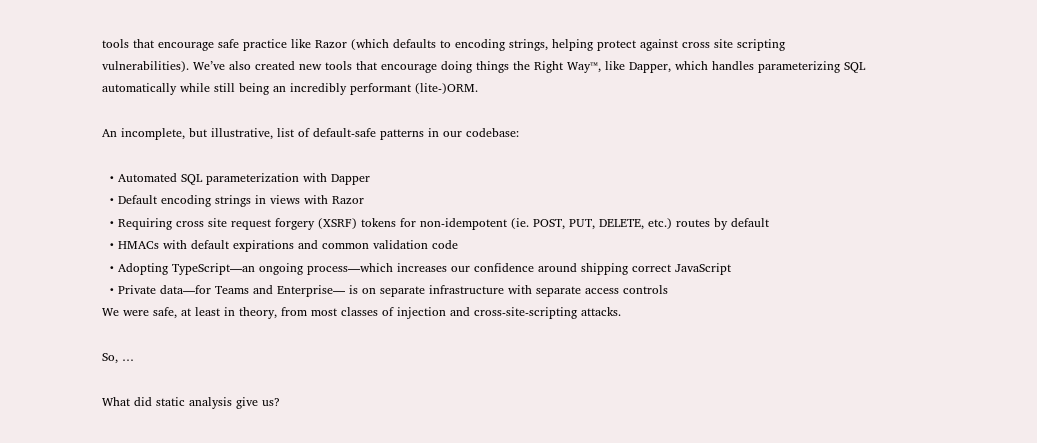tools that encourage safe practice like Razor (which defaults to encoding strings, helping protect against cross site scripting vulnerabilities). We’ve also created new tools that encourage doing things the Right Way™, like Dapper, which handles parameterizing SQL automatically while still being an incredibly performant (lite-)ORM.

An incomplete, but illustrative, list of default-safe patterns in our codebase:

  • Automated SQL parameterization with Dapper
  • Default encoding strings in views with Razor
  • Requiring cross site request forgery (XSRF) tokens for non-idempotent (ie. POST, PUT, DELETE, etc.) routes by default
  • HMACs with default expirations and common validation code
  • Adopting TypeScript—an ongoing process—which increases our confidence around shipping correct JavaScript
  • Private data—for Teams and Enterprise— is on separate infrastructure with separate access controls
We were safe, at least in theory, from most classes of injection and cross-site-scripting attacks.

So, …

What did static analysis give us?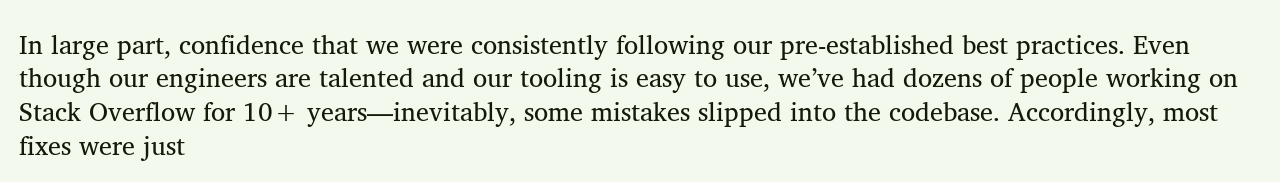In large part, confidence that we were consistently following our pre-established best practices. Even though our engineers are talented and our tooling is easy to use, we’ve had dozens of people working on Stack Overflow for 10+ years—inevitably, some mistakes slipped into the codebase. Accordingly, most fixes were just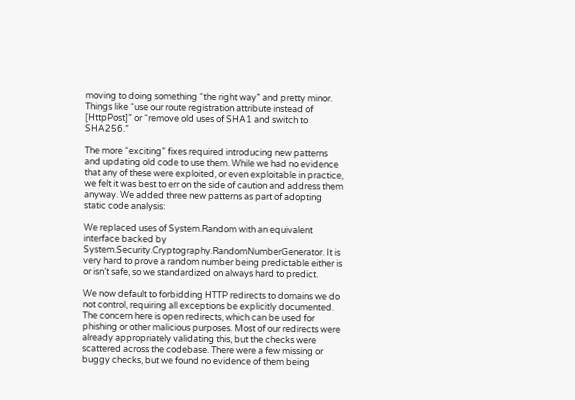moving to doing something “the right way” and pretty minor. Things like “use our route registration attribute instead of [HttpPost]” or “remove old uses of SHA1 and switch to SHA256.”

The more “exciting” fixes required introducing new patterns and updating old code to use them. While we had no evidence that any of these were exploited, or even exploitable in practice, we felt it was best to err on the side of caution and address them anyway. We added three new patterns as part of adopting static code analysis:

We replaced uses of System.Random with an equivalent interface backed by System.Security.Cryptography.RandomNumberGenerator. It is very hard to prove a random number being predictable either is or isn’t safe, so we standardized on always hard to predict.

We now default to forbidding HTTP redirects to domains we do not control, requiring all exceptions be explicitly documented. The concern here is open redirects, which can be used for phishing or other malicious purposes. Most of our redirects were already appropriately validating this, but the checks were scattered across the codebase. There were a few missing or buggy checks, but we found no evidence of them being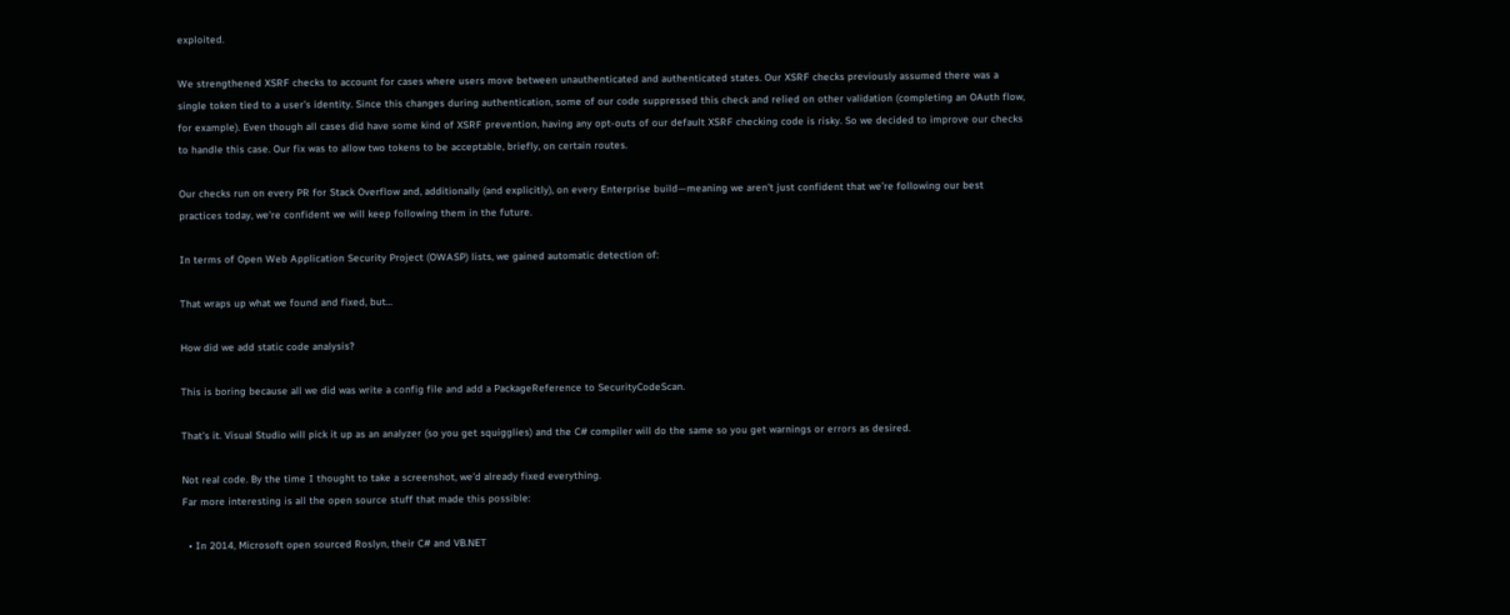exploited.

We strengthened XSRF checks to account for cases where users move between unauthenticated and authenticated states. Our XSRF checks previously assumed there was a single token tied to a user’s identity. Since this changes during authentication, some of our code suppressed this check and relied on other validation (completing an OAuth flow, for example). Even though all cases did have some kind of XSRF prevention, having any opt-outs of our default XSRF checking code is risky. So we decided to improve our checks to handle this case. Our fix was to allow two tokens to be acceptable, briefly, on certain routes.

Our checks run on every PR for Stack Overflow and, additionally (and explicitly), on every Enterprise build—meaning we aren’t just confident that we’re following our best practices today, we’re confident we will keep following them in the future.

In terms of Open Web Application Security Project (OWASP) lists, we gained automatic detection of:

That wraps up what we found and fixed, but…

How did we add static code analysis?

This is boring because all we did was write a config file and add a PackageReference to SecurityCodeScan.

That’s it. Visual Studio will pick it up as an analyzer (so you get squigglies) and the C# compiler will do the same so you get warnings or errors as desired.

Not real code. By the time I thought to take a screenshot, we’d already fixed everything.
Far more interesting is all the open source stuff that made this possible:

  • In 2014, Microsoft open sourced Roslyn, their C# and VB.NET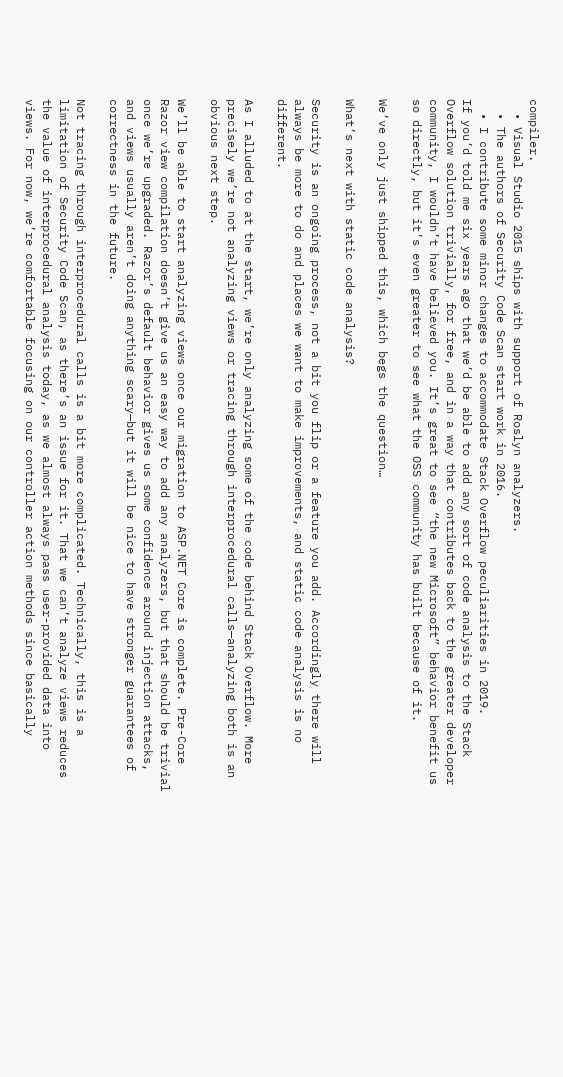compiler.
  • Visual Studio 2015 ships with support of Roslyn analyzers.
  • The authors of Security Code Scan start work in 2016.
  • I contribute some minor changes to accommodate Stack Overflow peculiarities in 2019.
If you’d told me six years ago that we’d be able to add any sort of code analysis to the Stack Overflow solution trivially, for free, and in a way that contributes back to the greater developer community, I wouldn’t have believed you. It’s great to see “the new Microsoft” behavior benefit us so directly, but it’s even greater to see what the OSS community has built because of it.

We’ve only just shipped this, which begs the question…

What’s next with static code analysis?

Security is an ongoing process, not a bit you flip or a feature you add. Accordingly there will always be more to do and places we want to make improvements, and static code analysis is no different.

As I alluded to at the start, we’re only analyzing some of the code behind Stack Overflow. More precisely we’re not analyzing views or tracing through interprocedural calls—analyzing both is an obvious next step.

We’ll be able to start analyzing views once our migration to ASP.NET Core is complete. Pre-Core Razor view compilation doesn’t give us an easy way to add any analyzers, but that should be trivial once we’re upgraded. Razor’s default behavior gives us some confidence around injection attacks, and views usually aren’t doing anything scary—but it will be nice to have stronger guarantees of correctness in the future.

Not tracing through interprocedural calls is a bit more complicated. Technically, this is a limitation of Security Code Scan, as there’s an issue for it. That we can’t analyze views reduces the value of interprocedural analysis today, as we almost always pass user-provided data into views. For now, we’re comfortable focusing on our controller action methods since basically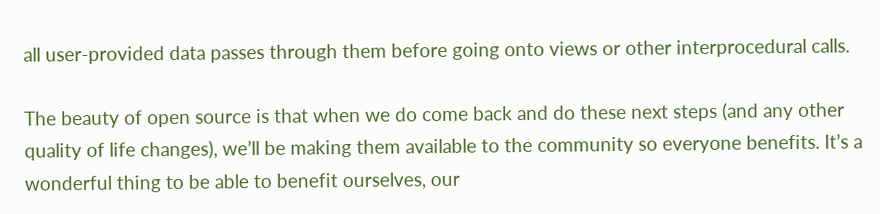all user-provided data passes through them before going onto views or other interprocedural calls.

The beauty of open source is that when we do come back and do these next steps (and any other quality of life changes), we’ll be making them available to the community so everyone benefits. It’s a wonderful thing to be able to benefit ourselves, our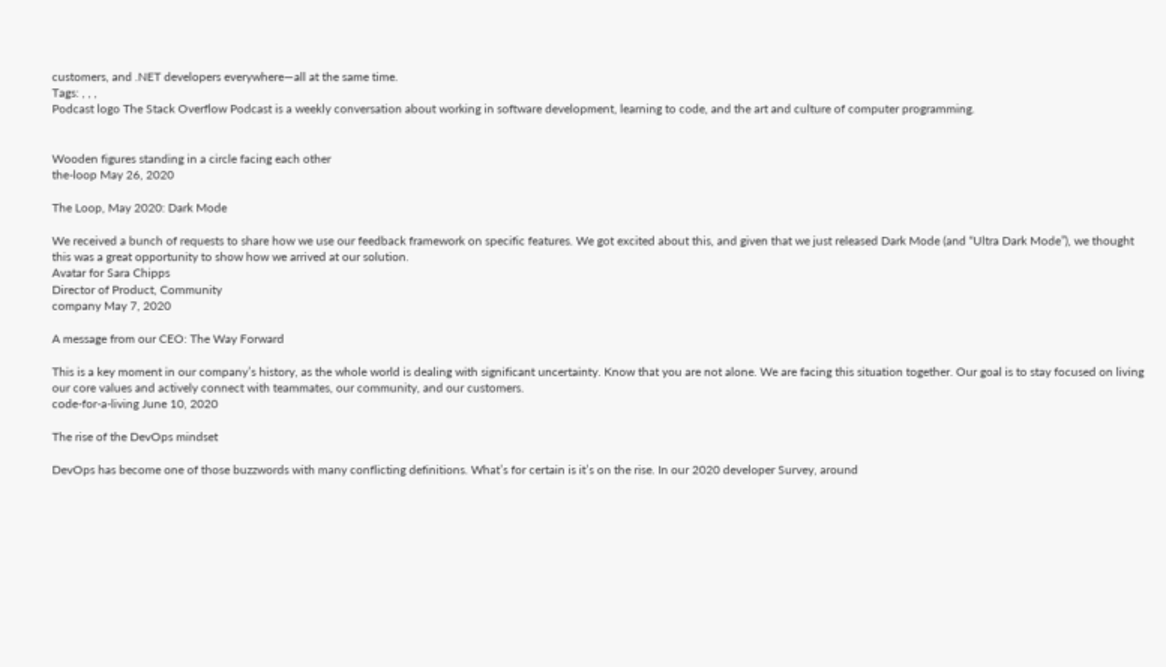customers, and .NET developers everywhere—all at the same time.
Tags: , , ,
Podcast logo The Stack Overflow Podcast is a weekly conversation about working in software development, learning to code, and the art and culture of computer programming.


Wooden figures standing in a circle facing each other
the-loop May 26, 2020

The Loop, May 2020: Dark Mode

We received a bunch of requests to share how we use our feedback framework on specific features. We got excited about this, and given that we just released Dark Mode (and “Ultra Dark Mode”), we thought this was a great opportunity to show how we arrived at our solution.
Avatar for Sara Chipps
Director of Product, Community
company May 7, 2020

A message from our CEO: The Way Forward

This is a key moment in our company’s history, as the whole world is dealing with significant uncertainty. Know that you are not alone. We are facing this situation together. Our goal is to stay focused on living our core values and actively connect with teammates, our community, and our customers.
code-for-a-living June 10, 2020

The rise of the DevOps mindset

DevOps has become one of those buzzwords with many conflicting definitions. What’s for certain is it’s on the rise. In our 2020 developer Survey, around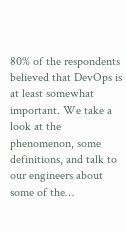80% of the respondents believed that DevOps is at least somewhat important. We take a look at the phenomenon, some definitions, and talk to our engineers about some of the…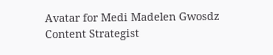Avatar for Medi Madelen Gwosdz
Content Strategist